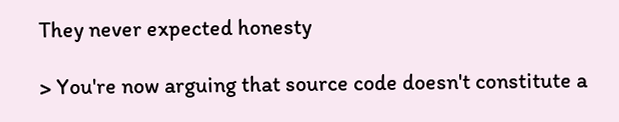They never expected honesty

> You're now arguing that source code doesn't constitute a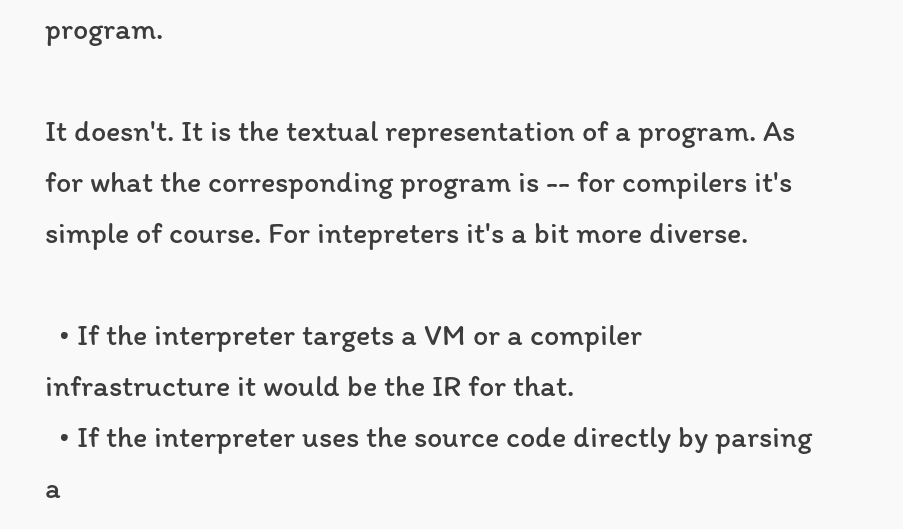program.

It doesn't. It is the textual representation of a program. As for what the corresponding program is -- for compilers it's simple of course. For intepreters it's a bit more diverse.

  • If the interpreter targets a VM or a compiler infrastructure it would be the IR for that.
  • If the interpreter uses the source code directly by parsing a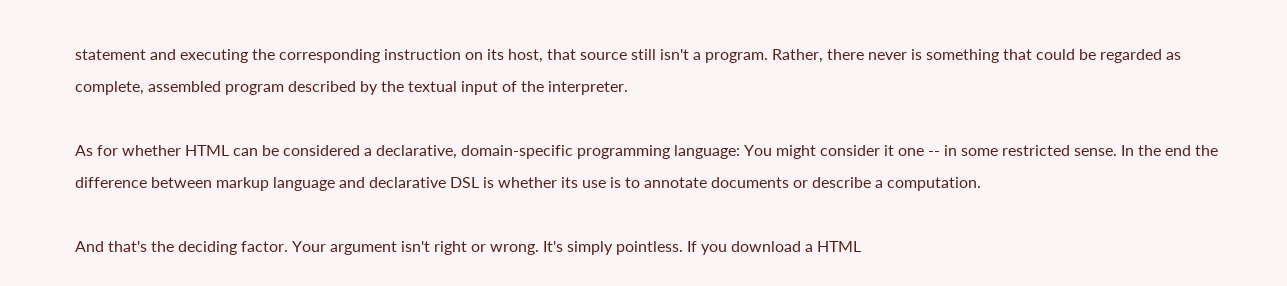statement and executing the corresponding instruction on its host, that source still isn't a program. Rather, there never is something that could be regarded as complete, assembled program described by the textual input of the interpreter.

As for whether HTML can be considered a declarative, domain-specific programming language: You might consider it one -- in some restricted sense. In the end the difference between markup language and declarative DSL is whether its use is to annotate documents or describe a computation.

And that's the deciding factor. Your argument isn't right or wrong. It's simply pointless. If you download a HTML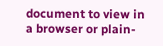document to view in a browser or plain-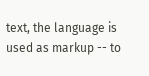text, the language is used as markup -- to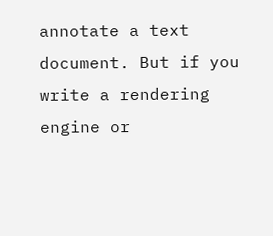annotate a text document. But if you write a rendering engine or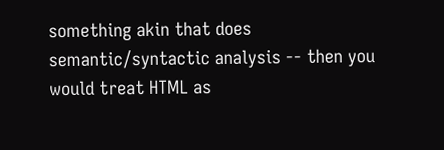something akin that does semantic/syntactic analysis -- then you would treat HTML as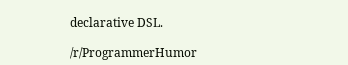declarative DSL.

/r/ProgrammerHumor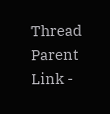Thread Parent Link -